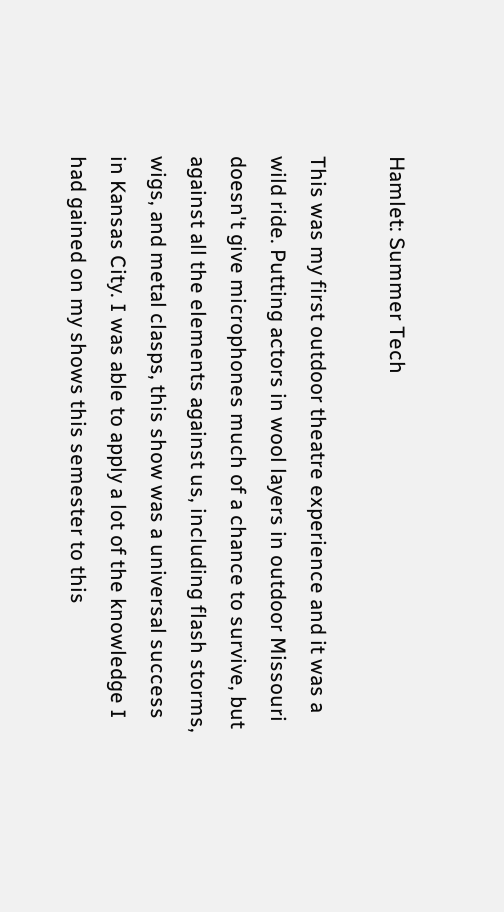Hamlet: Summer Tech

This was my first outdoor theatre experience and it was a wild ride. Putting actors in wool layers in outdoor Missouri doesn't give microphones much of a chance to survive, but against all the elements against us, including flash storms, wigs, and metal clasps, this show was a universal success in Kansas City. I was able to apply a lot of the knowledge I had gained on my shows this semester to this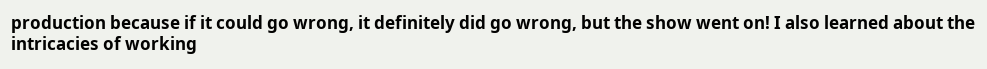production because if it could go wrong, it definitely did go wrong, but the show went on! I also learned about the intricacies of working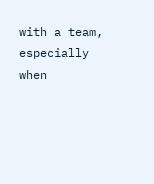with a team, especially when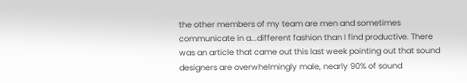the other members of my team are men and sometimes communicate in a...different fashion than I find productive. There was an article that came out this last week pointing out that sound designers are overwhelmingly male, nearly 90% of sound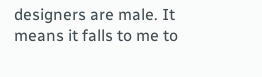designers are male. It means it falls to me to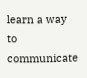learn a way to communicate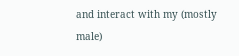and interact with my (mostly male)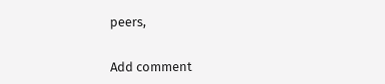peers,


Add comment